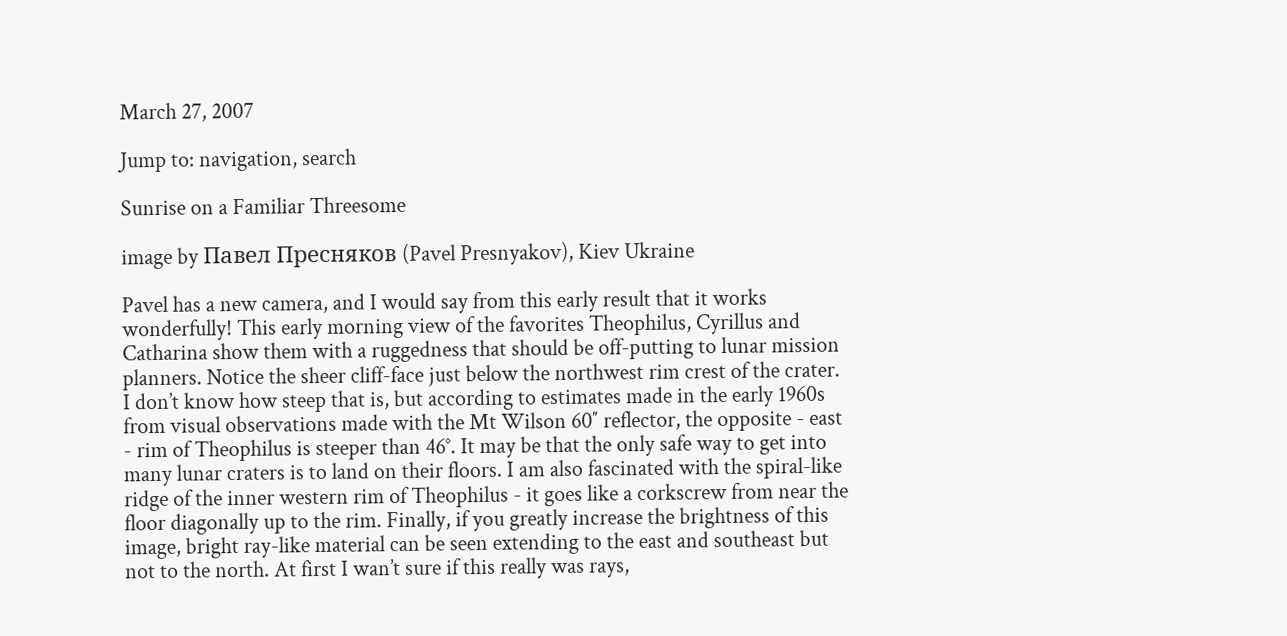March 27, 2007

Jump to: navigation, search

Sunrise on a Familiar Threesome

image by Павел Пресняков (Pavel Presnyakov), Kiev Ukraine

Pavel has a new camera, and I would say from this early result that it works wonderfully! This early morning view of the favorites Theophilus, Cyrillus and Catharina show them with a ruggedness that should be off-putting to lunar mission planners. Notice the sheer cliff-face just below the northwest rim crest of the crater. I don’t know how steep that is, but according to estimates made in the early 1960s from visual observations made with the Mt Wilson 60″ reflector, the opposite - east - rim of Theophilus is steeper than 46°. It may be that the only safe way to get into many lunar craters is to land on their floors. I am also fascinated with the spiral-like ridge of the inner western rim of Theophilus - it goes like a corkscrew from near the floor diagonally up to the rim. Finally, if you greatly increase the brightness of this image, bright ray-like material can be seen extending to the east and southeast but not to the north. At first I wan’t sure if this really was rays,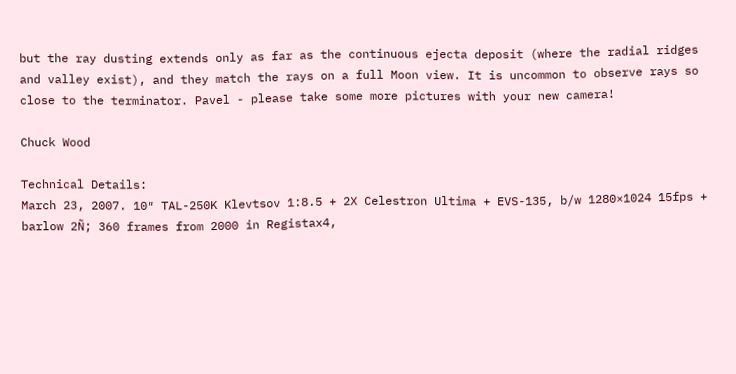but the ray dusting extends only as far as the continuous ejecta deposit (where the radial ridges and valley exist), and they match the rays on a full Moon view. It is uncommon to observe rays so close to the terminator. Pavel - please take some more pictures with your new camera!

Chuck Wood

Technical Details:
March 23, 2007. 10″ TAL-250K Klevtsov 1:8.5 + 2X Celestron Ultima + EVS-135, b/w 1280×1024 15fps + barlow 2Ñ; 360 frames from 2000 in Registax4,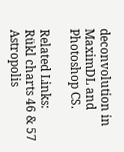deconvolution in MaximDL and Photoshop CS.

Related Links:
Rükl charts 46 & 57
Astropolis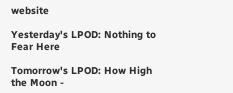website

Yesterday's LPOD: Nothing to Fear Here

Tomorrow's LPOD: How High the Moon -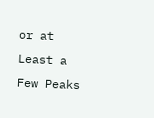or at Least a Few Peaks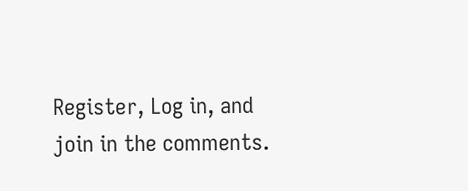Register, Log in, and join in the comments.